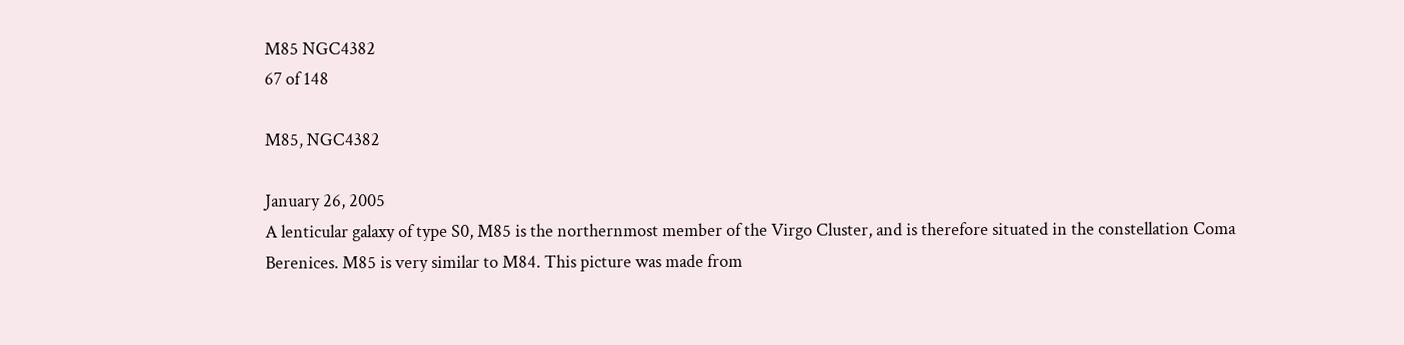M85 NGC4382
67 of 148

M85, NGC4382

January 26, 2005
A lenticular galaxy of type S0, M85 is the northernmost member of the Virgo Cluster, and is therefore situated in the constellation Coma Berenices. M85 is very similar to M84. This picture was made from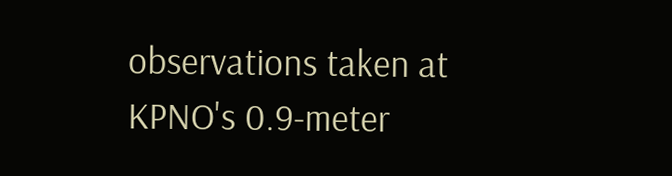observations taken at KPNO's 0.9-meter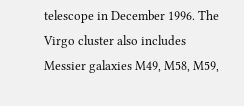telescope in December 1996. The Virgo cluster also includes Messier galaxies M49, M58, M59,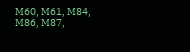M60, M61, M84, M86, M87,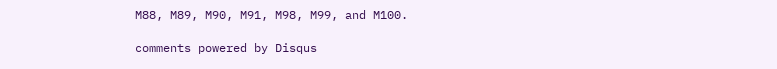M88, M89, M90, M91, M98, M99, and M100.

comments powered by Disqus